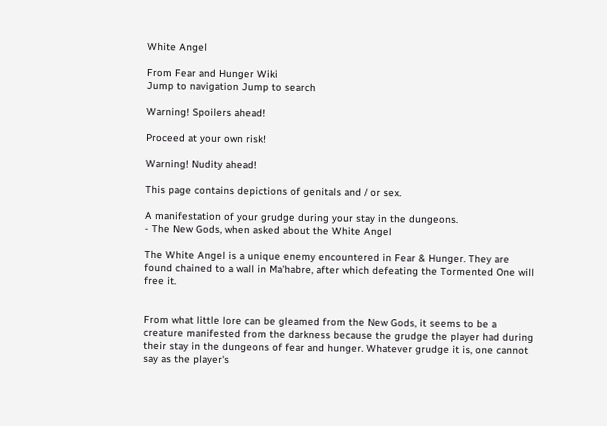White Angel

From Fear and Hunger Wiki
Jump to navigation Jump to search

Warning! Spoilers ahead!

Proceed at your own risk!

Warning! Nudity ahead!

This page contains depictions of genitals and / or sex.

A manifestation of your grudge during your stay in the dungeons.
- The New Gods, when asked about the White Angel

The White Angel is a unique enemy encountered in Fear & Hunger. They are found chained to a wall in Ma'habre, after which defeating the Tormented One will free it.


From what little lore can be gleamed from the New Gods, it seems to be a creature manifested from the darkness because the grudge the player had during their stay in the dungeons of fear and hunger. Whatever grudge it is, one cannot say as the player's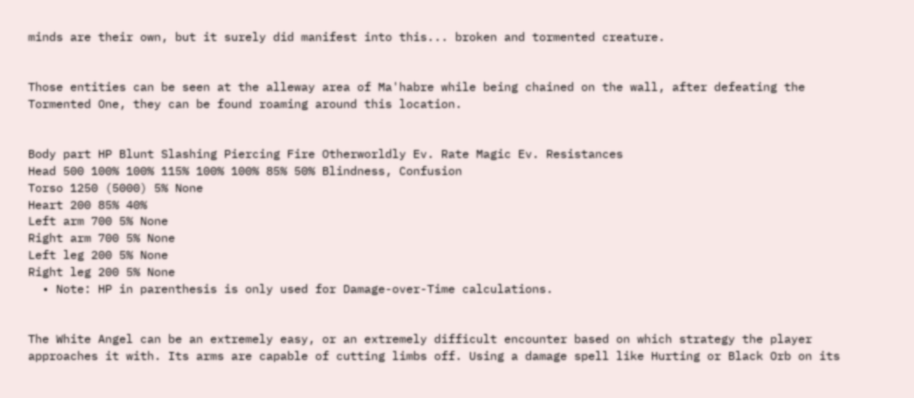minds are their own, but it surely did manifest into this... broken and tormented creature.


Those entities can be seen at the alleway area of Ma'habre while being chained on the wall, after defeating the Tormented One, they can be found roaming around this location.


Body part HP Blunt Slashing Piercing Fire Otherworldly Ev. Rate Magic Ev. Resistances
Head 500 100% 100% 115% 100% 100% 85% 50% Blindness, Confusion
Torso 1250 (5000) 5% None
Heart 200 85% 40%
Left arm 700 5% None
Right arm 700 5% None
Left leg 200 5% None
Right leg 200 5% None
  • Note: HP in parenthesis is only used for Damage-over-Time calculations.


The White Angel can be an extremely easy, or an extremely difficult encounter based on which strategy the player approaches it with. Its arms are capable of cutting limbs off. Using a damage spell like Hurting or Black Orb on its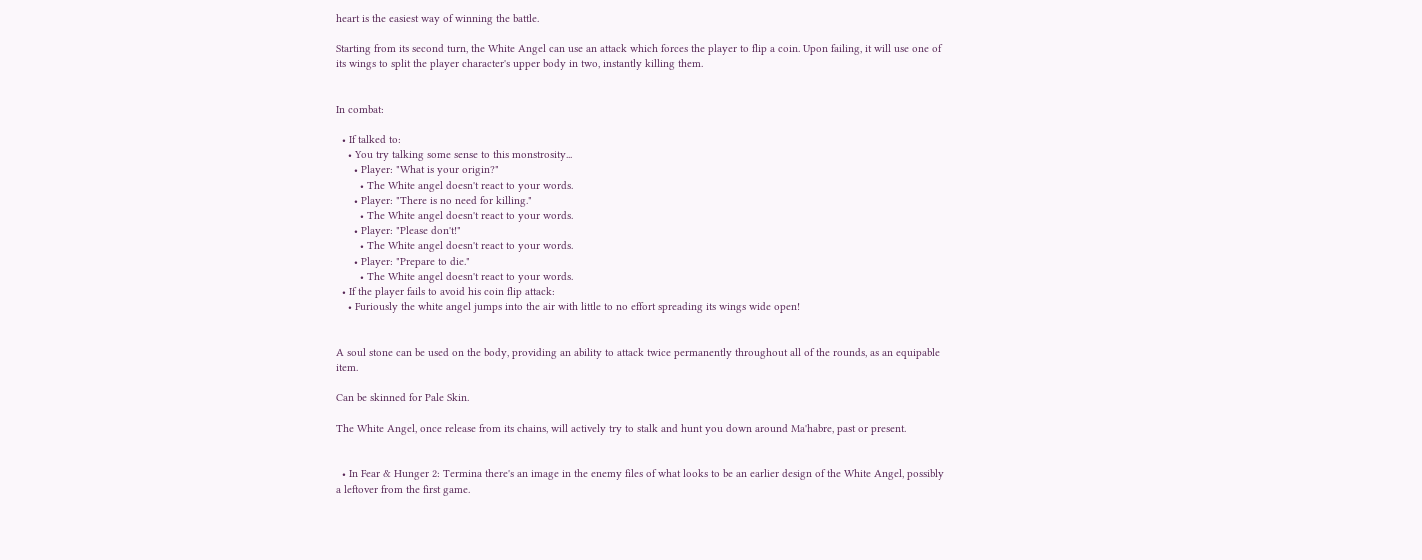heart is the easiest way of winning the battle.

Starting from its second turn, the White Angel can use an attack which forces the player to flip a coin. Upon failing, it will use one of its wings to split the player character's upper body in two, instantly killing them.


In combat:

  • If talked to:
    • You try talking some sense to this monstrosity...
      • Player: "What is your origin?"
        • The White angel doesn't react to your words.
      • Player: "There is no need for killing."
        • The White angel doesn't react to your words.
      • Player: "Please don't!"
        • The White angel doesn't react to your words.
      • Player: "Prepare to die."
        • The White angel doesn't react to your words.
  • If the player fails to avoid his coin flip attack:
    • Furiously the white angel jumps into the air with little to no effort spreading its wings wide open!


A soul stone can be used on the body, providing an ability to attack twice permanently throughout all of the rounds, as an equipable item.

Can be skinned for Pale Skin.

The White Angel, once release from its chains, will actively try to stalk and hunt you down around Ma'habre, past or present.


  • In Fear & Hunger 2: Termina there's an image in the enemy files of what looks to be an earlier design of the White Angel, possibly a leftover from the first game.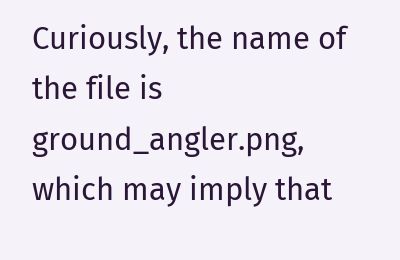Curiously, the name of the file is ground_angler.png, which may imply that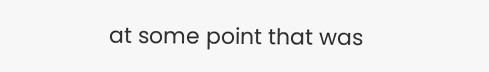at some point that was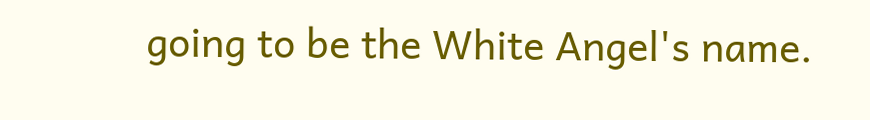going to be the White Angel's name.